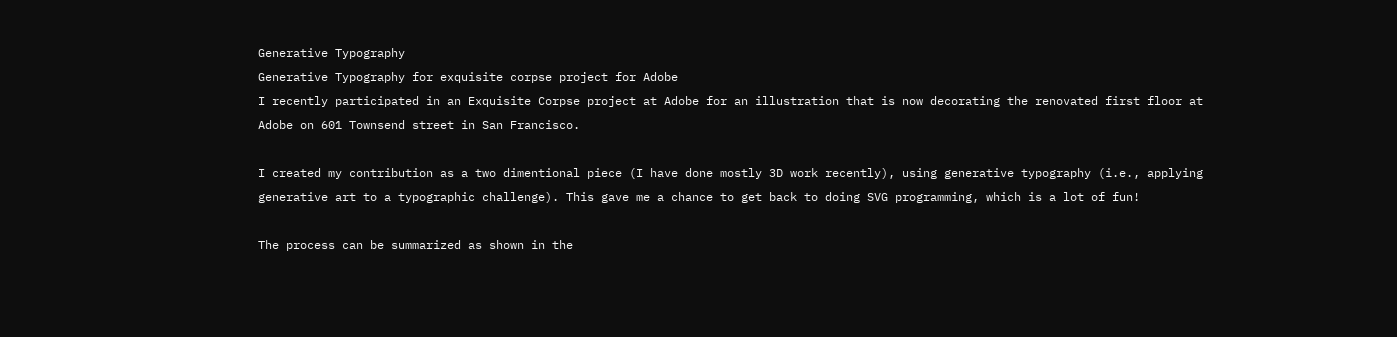Generative Typography
Generative Typography for exquisite corpse project for Adobe
I recently participated in an Exquisite Corpse project at Adobe for an illustration that is now decorating the renovated first floor at Adobe on 601 Townsend street in San Francisco.

I created my contribution as a two dimentional piece (I have done mostly 3D work recently), using generative typography (i.e., applying generative art to a typographic challenge). This gave me a chance to get back to doing SVG programming, which is a lot of fun!

The process can be summarized as shown in the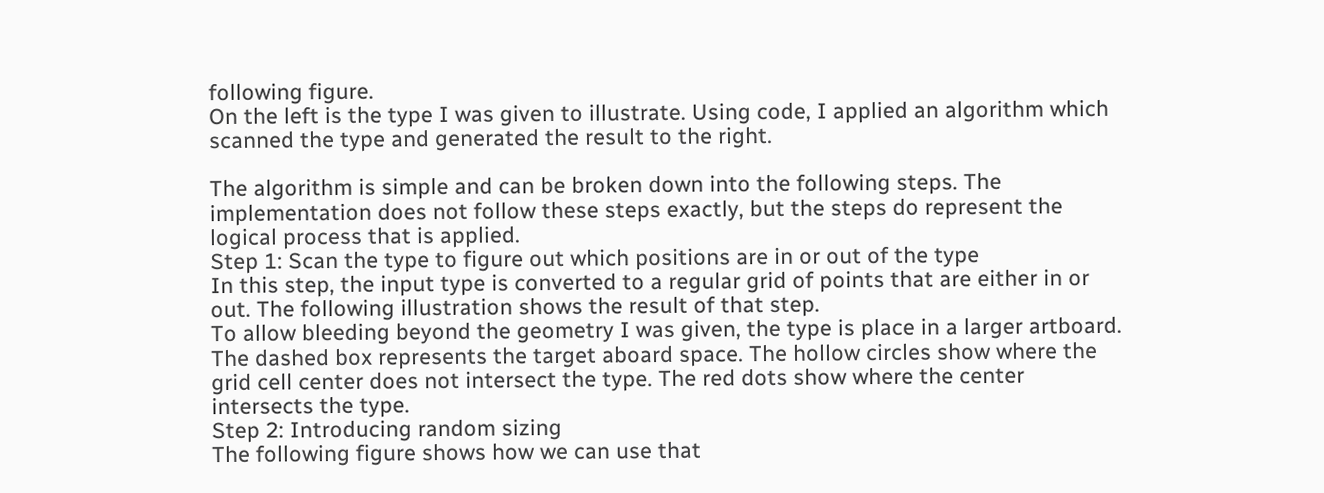following figure.
On the left is the type I was given to illustrate. Using code, I applied an algorithm which scanned the type and generated the result to the right.

The algorithm is simple and can be broken down into the following steps. The implementation does not follow these steps exactly, but the steps do represent the logical process that is applied.
Step 1: Scan the type to figure out which positions are in or out of the type
In this step, the input type is converted to a regular grid of points that are either in or out. The following illustration shows the result of that step.
To allow bleeding beyond the geometry I was given, the type is place in a larger artboard. The dashed box represents the target aboard space. The hollow circles show where the grid cell center does not intersect the type. The red dots show where the center intersects the type.
Step 2: Introducing random sizing
The following figure shows how we can use that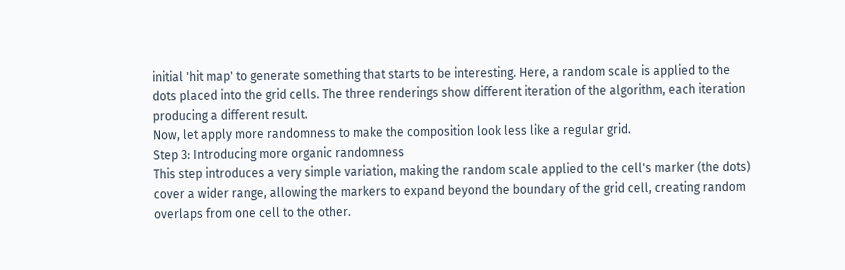initial 'hit map' to generate something that starts to be interesting. Here, a random scale is applied to the dots placed into the grid cells. The three renderings show different iteration of the algorithm, each iteration producing a different result.
Now, let apply more randomness to make the composition look less like a regular grid.
Step 3: Introducing more organic randomness
This step introduces a very simple variation, making the random scale applied to the cell's marker (the dots) cover a wider range, allowing the markers to expand beyond the boundary of the grid cell, creating random overlaps from one cell to the other.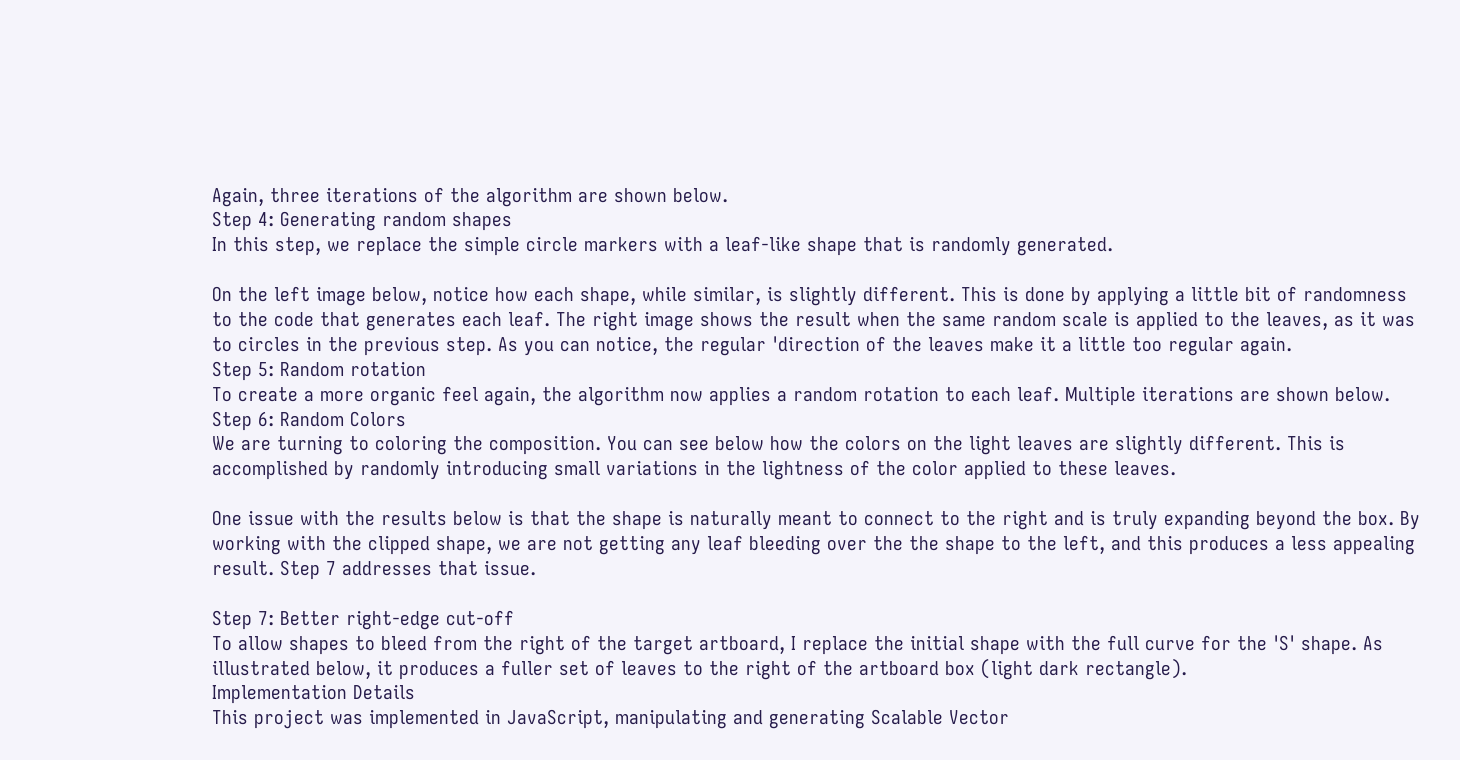Again, three iterations of the algorithm are shown below.
Step 4: Generating random shapes
In this step, we replace the simple circle markers with a leaf-like shape that is randomly generated.

On the left image below, notice how each shape, while similar, is slightly different. This is done by applying a little bit of randomness to the code that generates each leaf. The right image shows the result when the same random scale is applied to the leaves, as it was to circles in the previous step. As you can notice, the regular 'direction of the leaves make it a little too regular again.
Step 5: Random rotation
To create a more organic feel again, the algorithm now applies a random rotation to each leaf. Multiple iterations are shown below.
Step 6: Random Colors
We are turning to coloring the composition. You can see below how the colors on the light leaves are slightly different. This is accomplished by randomly introducing small variations in the lightness of the color applied to these leaves.

One issue with the results below is that the shape is naturally meant to connect to the right and is truly expanding beyond the box. By working with the clipped shape, we are not getting any leaf bleeding over the the shape to the left, and this produces a less appealing result. Step 7 addresses that issue.

Step 7: Better right-edge cut-off
To allow shapes to bleed from the right of the target artboard, I replace the initial shape with the full curve for the 'S' shape. As illustrated below, it produces a fuller set of leaves to the right of the artboard box (light dark rectangle).
Implementation Details
This project was implemented in JavaScript, manipulating and generating Scalable Vector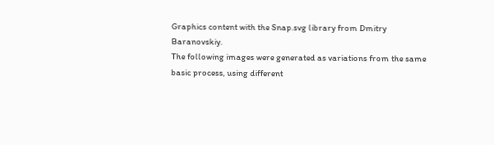Graphics content with the Snap.svg library from Dmitry Baranovskiy.
The following images were generated as variations from the same basic process, using different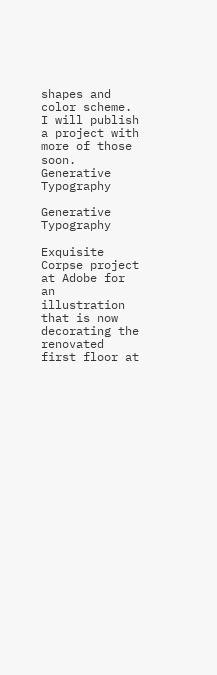shapes and color scheme. I will publish a project with more of those soon.
Generative Typography

Generative Typography

Exquisite Corpse project at Adobe for an illustration that is now decorating the renovated first floor at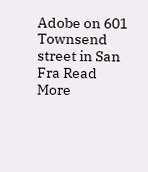Adobe on 601 Townsend street in San Fra Read More